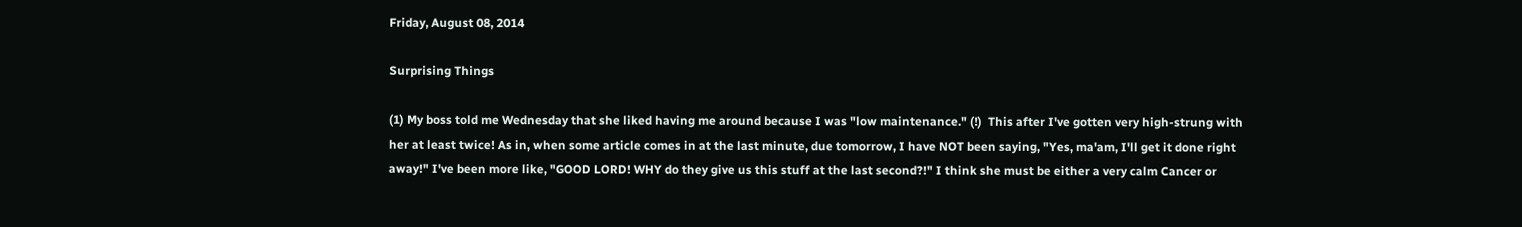Friday, August 08, 2014

Surprising Things

(1) My boss told me Wednesday that she liked having me around because I was "low maintenance." (!)  This after I've gotten very high-strung with her at least twice! As in, when some article comes in at the last minute, due tomorrow, I have NOT been saying, "Yes, ma'am, I'll get it done right away!" I've been more like, "GOOD LORD! WHY do they give us this stuff at the last second?!" I think she must be either a very calm Cancer or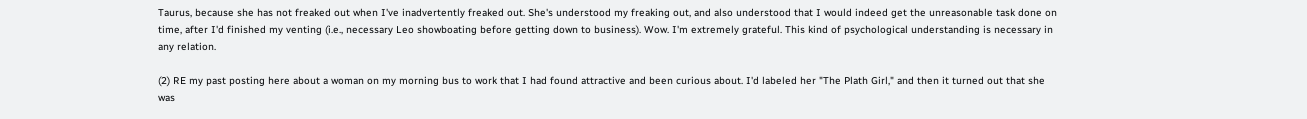Taurus, because she has not freaked out when I've inadvertently freaked out. She's understood my freaking out, and also understood that I would indeed get the unreasonable task done on time, after I'd finished my venting (i.e., necessary Leo showboating before getting down to business). Wow. I'm extremely grateful. This kind of psychological understanding is necessary in any relation.

(2) RE my past posting here about a woman on my morning bus to work that I had found attractive and been curious about. I'd labeled her "The Plath Girl," and then it turned out that she was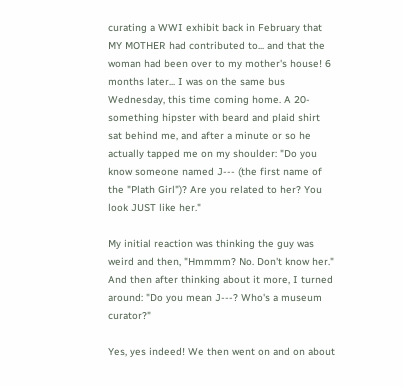curating a WWI exhibit back in February that MY MOTHER had contributed to... and that the woman had been over to my mother's house! 6 months later... I was on the same bus Wednesday, this time coming home. A 20-something hipster with beard and plaid shirt sat behind me, and after a minute or so he actually tapped me on my shoulder: "Do you know someone named J--- (the first name of the "Plath Girl")? Are you related to her? You look JUST like her."

My initial reaction was thinking the guy was weird and then, "Hmmmm? No. Don't know her." And then after thinking about it more, I turned around: "Do you mean J---? Who's a museum curator?"

Yes, yes indeed! We then went on and on about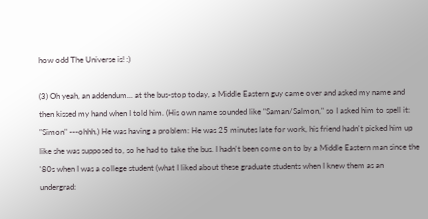how odd The Universe is! :)

(3) Oh yeah, an addendum... at the bus-stop today, a Middle Eastern guy came over and asked my name and then kissed my hand when I told him. (His own name sounded like "Saman/Salmon," so I asked him to spell it: "Simon" ---ohhh.) He was having a problem: He was 25 minutes late for work, his friend hadn't picked him up like she was supposed to, so he had to take the bus. I hadn't been come on to by a Middle Eastern man since the '80s when I was a college student (what I liked about these graduate students when I knew them as an undergrad: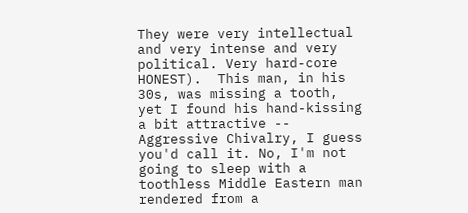They were very intellectual and very intense and very political. Very hard-core HONEST).  This man, in his 30s, was missing a tooth, yet I found his hand-kissing a bit attractive -- Aggressive Chivalry, I guess you'd call it. No, I'm not going to sleep with a toothless Middle Eastern man rendered from a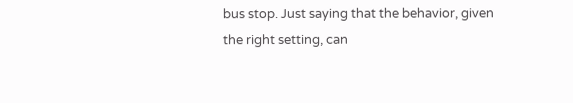bus stop. Just saying that the behavior, given the right setting, can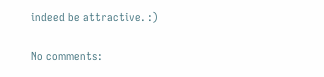indeed be attractive. :)

No comments: